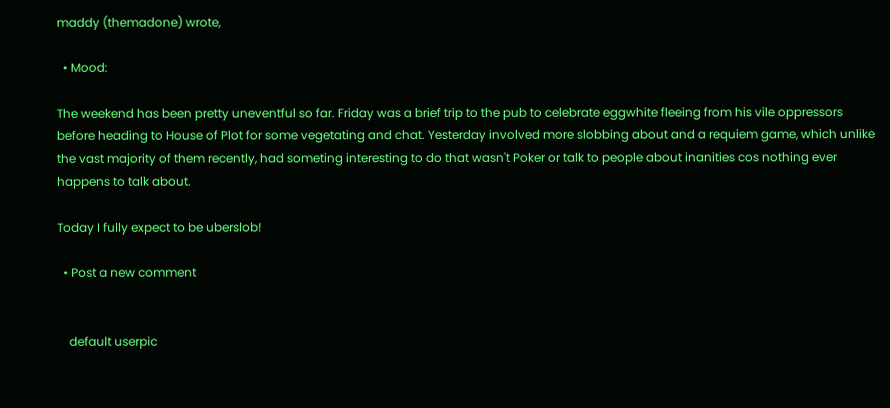maddy (themadone) wrote,

  • Mood:

The weekend has been pretty uneventful so far. Friday was a brief trip to the pub to celebrate eggwhite fleeing from his vile oppressors before heading to House of Plot for some vegetating and chat. Yesterday involved more slobbing about and a requiem game, which unlike the vast majority of them recently, had someting interesting to do that wasn't Poker or talk to people about inanities cos nothing ever happens to talk about.

Today I fully expect to be uberslob!

  • Post a new comment


    default userpic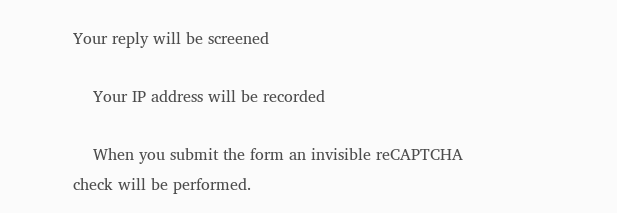Your reply will be screened

    Your IP address will be recorded

    When you submit the form an invisible reCAPTCHA check will be performed.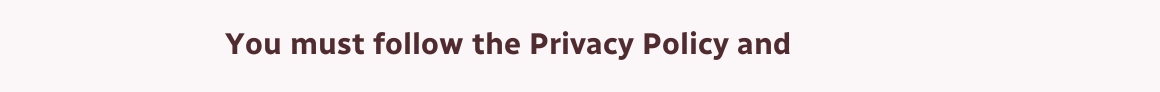You must follow the Privacy Policy and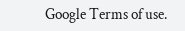Google Terms of use.